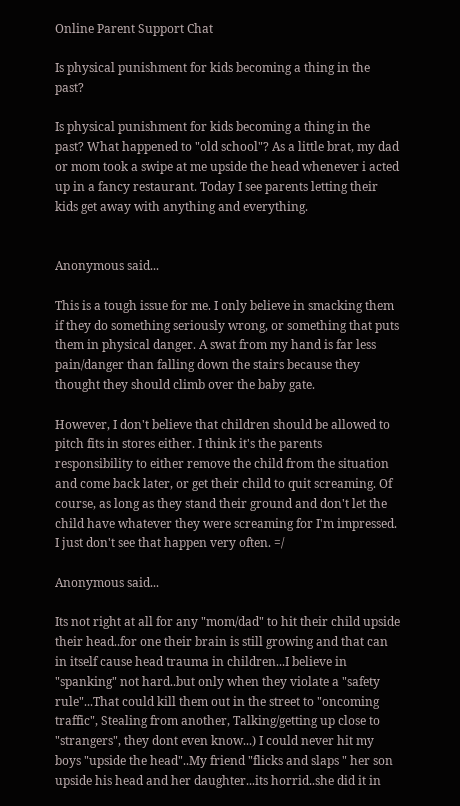Online Parent Support Chat

Is physical punishment for kids becoming a thing in the past?

Is physical punishment for kids becoming a thing in the past? What happened to "old school"? As a little brat, my dad or mom took a swipe at me upside the head whenever i acted up in a fancy restaurant. Today I see parents letting their kids get away with anything and everything.


Anonymous said...

This is a tough issue for me. I only believe in smacking them if they do something seriously wrong, or something that puts them in physical danger. A swat from my hand is far less pain/danger than falling down the stairs because they thought they should climb over the baby gate.

However, I don't believe that children should be allowed to pitch fits in stores either. I think it's the parents responsibility to either remove the child from the situation and come back later, or get their child to quit screaming. Of course, as long as they stand their ground and don't let the child have whatever they were screaming for I'm impressed. I just don't see that happen very often. =/

Anonymous said...

Its not right at all for any "mom/dad" to hit their child upside their head..for one their brain is still growing and that can in itself cause head trauma in children...I believe in "spanking" not hard..but only when they violate a "safety rule"...That could kill them out in the street to "oncoming traffic", Stealing from another, Talking/getting up close to "strangers", they dont even know...) I could never hit my boys "upside the head"..My friend "flicks and slaps " her son upside his head and her daughter...its horrid..she did it in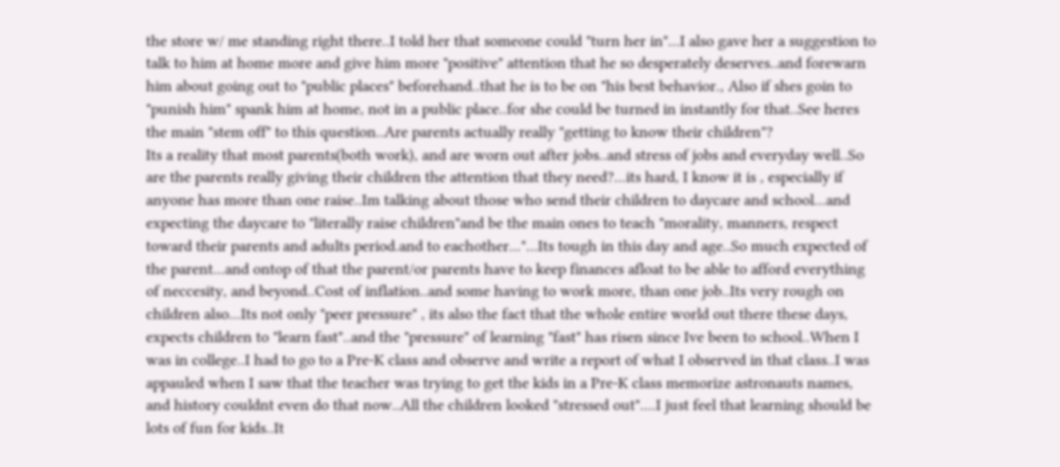the store w/ me standing right there..I told her that someone could "turn her in"...I also gave her a suggestion to talk to him at home more and give him more "positive" attention that he so desperately deserves..and forewarn him about going out to "public places" beforehand..that he is to be on "his best behavior., Also if shes goin to "punish him" spank him at home, not in a public place..for she could be turned in instantly for that..See heres the main "stem off" to this question..Are parents actually really "getting to know their children"?
Its a reality that most parents(both work), and are worn out after jobs..and stress of jobs and everyday well..So are the parents really giving their children the attention that they need?...its hard, I know it is , especially if anyone has more than one raise..Im talking about those who send their children to daycare and school...and expecting the daycare to "literally raise children"and be the main ones to teach "morality, manners, respect toward their parents and adults period.and to eachother..."...Its tough in this day and age..So much expected of the parent...and ontop of that the parent/or parents have to keep finances afloat to be able to afford everything of neccesity, and beyond..Cost of inflation..and some having to work more, than one job..Its very rough on children also...Its not only "peer pressure" , its also the fact that the whole entire world out there these days, expects children to "learn fast"..and the "pressure" of learning "fast" has risen since Ive been to school..When I was in college..I had to go to a Pre-K class and observe and write a report of what I observed in that class..I was appauled when I saw that the teacher was trying to get the kids in a Pre-K class memorize astronauts names, and history couldnt even do that now..All the children looked "stressed out"....I just feel that learning should be lots of fun for kids..It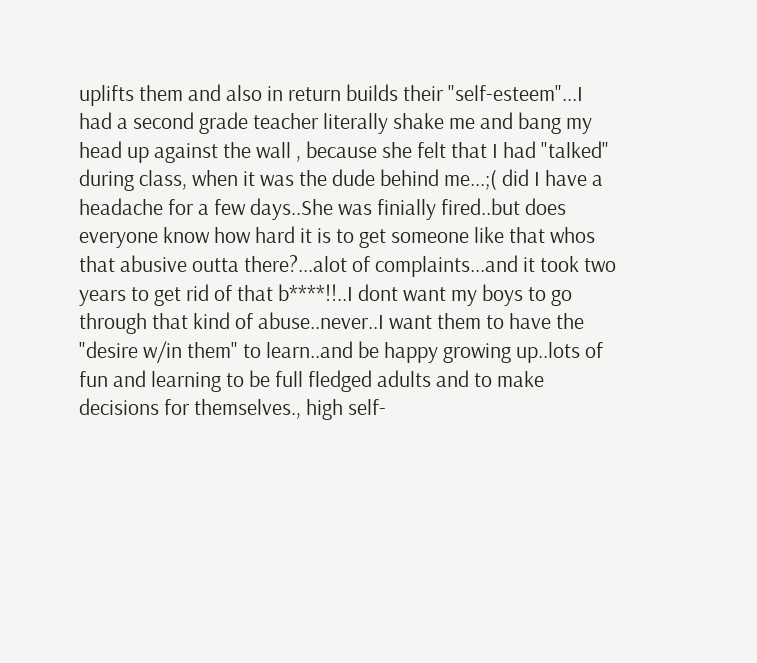uplifts them and also in return builds their "self-esteem"...I had a second grade teacher literally shake me and bang my head up against the wall , because she felt that I had "talked" during class, when it was the dude behind me...;( did I have a headache for a few days..She was finially fired..but does everyone know how hard it is to get someone like that whos that abusive outta there?...alot of complaints...and it took two years to get rid of that b****!!..I dont want my boys to go through that kind of abuse..never..I want them to have the "desire w/in them" to learn..and be happy growing up..lots of fun and learning to be full fledged adults and to make decisions for themselves., high self-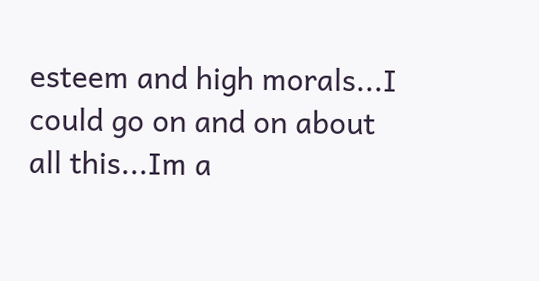esteem and high morals...I could go on and on about all this...Im a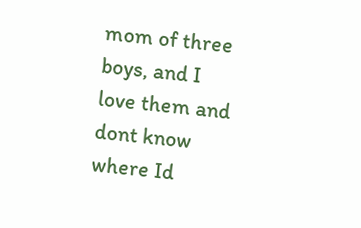mom of three boys, and I love them and dont know where Id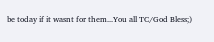be today if it wasnt for them...You all TC/God Bless;)